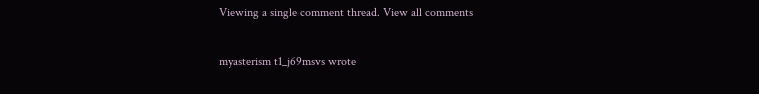Viewing a single comment thread. View all comments

myasterism t1_j69msvs wrote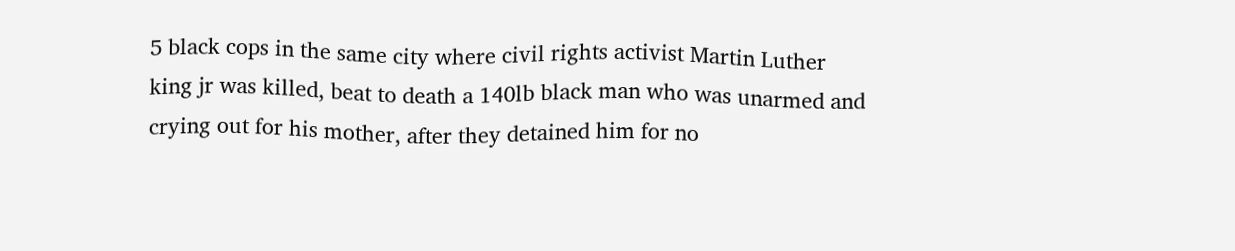5 black cops in the same city where civil rights activist Martin Luther king jr was killed, beat to death a 140lb black man who was unarmed and crying out for his mother, after they detained him for no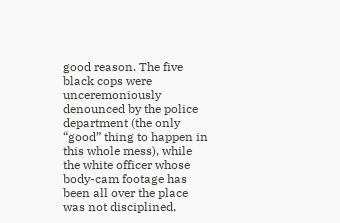good reason. The five black cops were unceremoniously denounced by the police department (the only “good” thing to happen in this whole mess), while the white officer whose body-cam footage has been all over the place was not disciplined,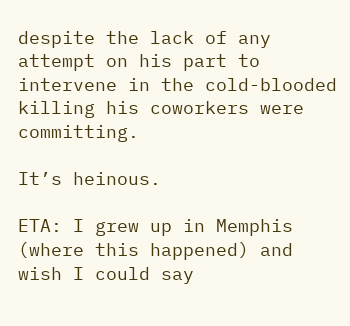despite the lack of any attempt on his part to intervene in the cold-blooded killing his coworkers were committing.

It’s heinous.

ETA: I grew up in Memphis (where this happened) and wish I could say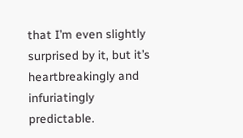that I’m even slightly surprised by it, but it’s heartbreakingly and infuriatingly predictable.